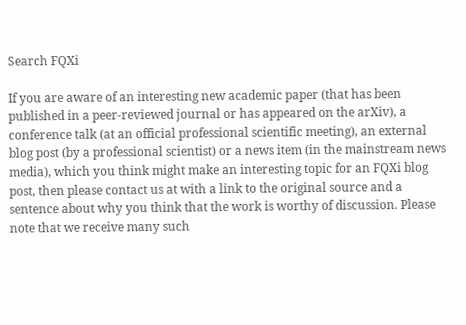Search FQXi

If you are aware of an interesting new academic paper (that has been published in a peer-reviewed journal or has appeared on the arXiv), a conference talk (at an official professional scientific meeting), an external blog post (by a professional scientist) or a news item (in the mainstream news media), which you think might make an interesting topic for an FQXi blog post, then please contact us at with a link to the original source and a sentence about why you think that the work is worthy of discussion. Please note that we receive many such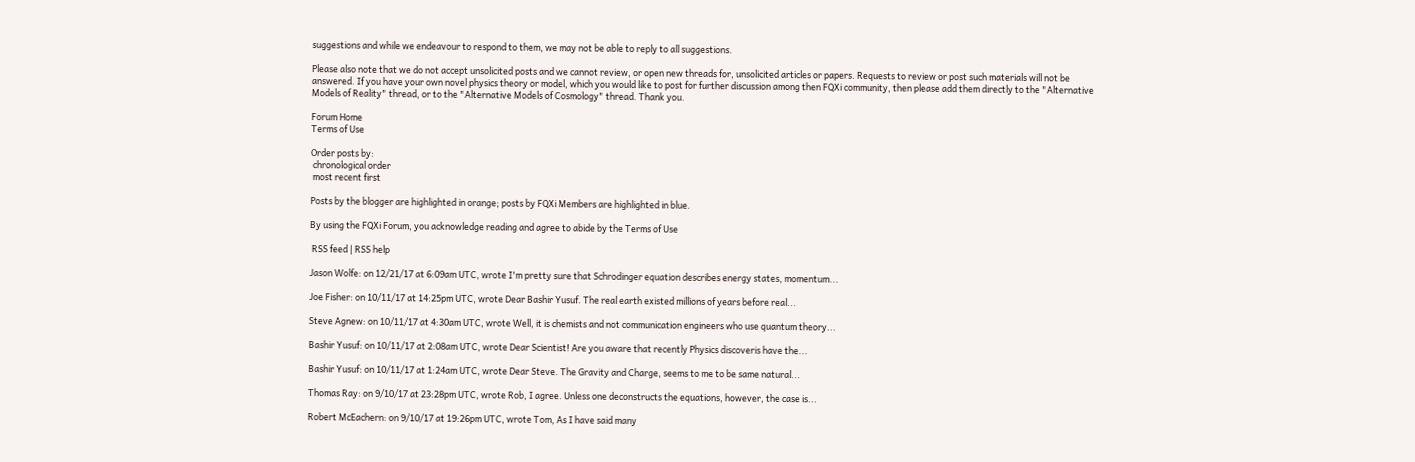suggestions and while we endeavour to respond to them, we may not be able to reply to all suggestions.

Please also note that we do not accept unsolicited posts and we cannot review, or open new threads for, unsolicited articles or papers. Requests to review or post such materials will not be answered. If you have your own novel physics theory or model, which you would like to post for further discussion among then FQXi community, then please add them directly to the "Alternative Models of Reality" thread, or to the "Alternative Models of Cosmology" thread. Thank you.

Forum Home
Terms of Use

Order posts by:
 chronological order
 most recent first

Posts by the blogger are highlighted in orange; posts by FQXi Members are highlighted in blue.

By using the FQXi Forum, you acknowledge reading and agree to abide by the Terms of Use

 RSS feed | RSS help

Jason Wolfe: on 12/21/17 at 6:09am UTC, wrote I'm pretty sure that Schrodinger equation describes energy states, momentum...

Joe Fisher: on 10/11/17 at 14:25pm UTC, wrote Dear Bashir Yusuf. The real earth existed millions of years before real...

Steve Agnew: on 10/11/17 at 4:30am UTC, wrote Well, it is chemists and not communication engineers who use quantum theory...

Bashir Yusuf: on 10/11/17 at 2:08am UTC, wrote Dear Scientist! Are you aware that recently Physics discoveris have the...

Bashir Yusuf: on 10/11/17 at 1:24am UTC, wrote Dear Steve. The Gravity and Charge, seems to me to be same natural...

Thomas Ray: on 9/10/17 at 23:28pm UTC, wrote Rob, I agree. Unless one deconstructs the equations, however, the case is...

Robert McEachern: on 9/10/17 at 19:26pm UTC, wrote Tom, As I have said many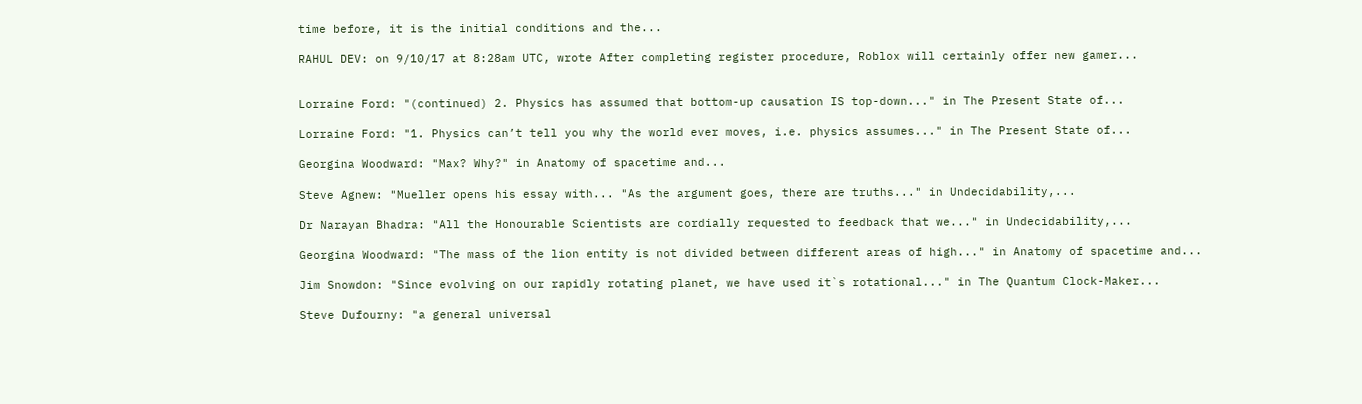time before, it is the initial conditions and the...

RAHUL DEV: on 9/10/17 at 8:28am UTC, wrote After completing register procedure, Roblox will certainly offer new gamer...


Lorraine Ford: "(continued) 2. Physics has assumed that bottom-up causation IS top-down..." in The Present State of...

Lorraine Ford: "1. Physics can’t tell you why the world ever moves, i.e. physics assumes..." in The Present State of...

Georgina Woodward: "Max? Why?" in Anatomy of spacetime and...

Steve Agnew: "Mueller opens his essay with... "As the argument goes, there are truths..." in Undecidability,...

Dr Narayan Bhadra: "All the Honourable Scientists are cordially requested to feedback that we..." in Undecidability,...

Georgina Woodward: "The mass of the lion entity is not divided between different areas of high..." in Anatomy of spacetime and...

Jim Snowdon: "Since evolving on our rapidly rotating planet, we have used it`s rotational..." in The Quantum Clock-Maker...

Steve Dufourny: "a general universal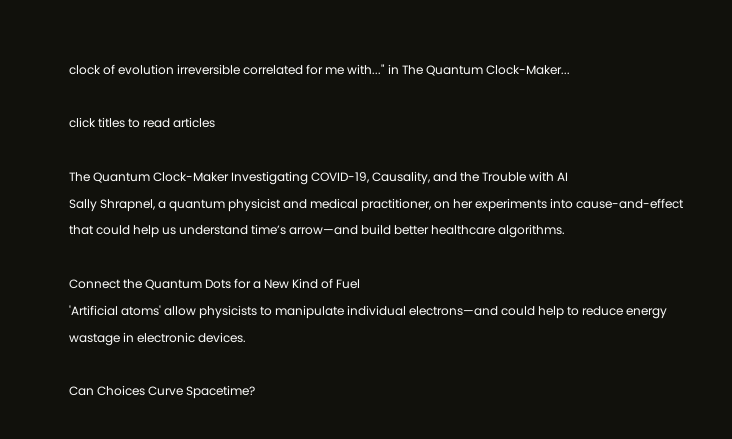clock of evolution irreversible correlated for me with..." in The Quantum Clock-Maker...

click titles to read articles

The Quantum Clock-Maker Investigating COVID-19, Causality, and the Trouble with AI
Sally Shrapnel, a quantum physicist and medical practitioner, on her experiments into cause-and-effect that could help us understand time’s arrow—and build better healthcare algorithms.

Connect the Quantum Dots for a New Kind of Fuel
'Artificial atoms' allow physicists to manipulate individual electrons—and could help to reduce energy wastage in electronic devices.

Can Choices Curve Spacetime?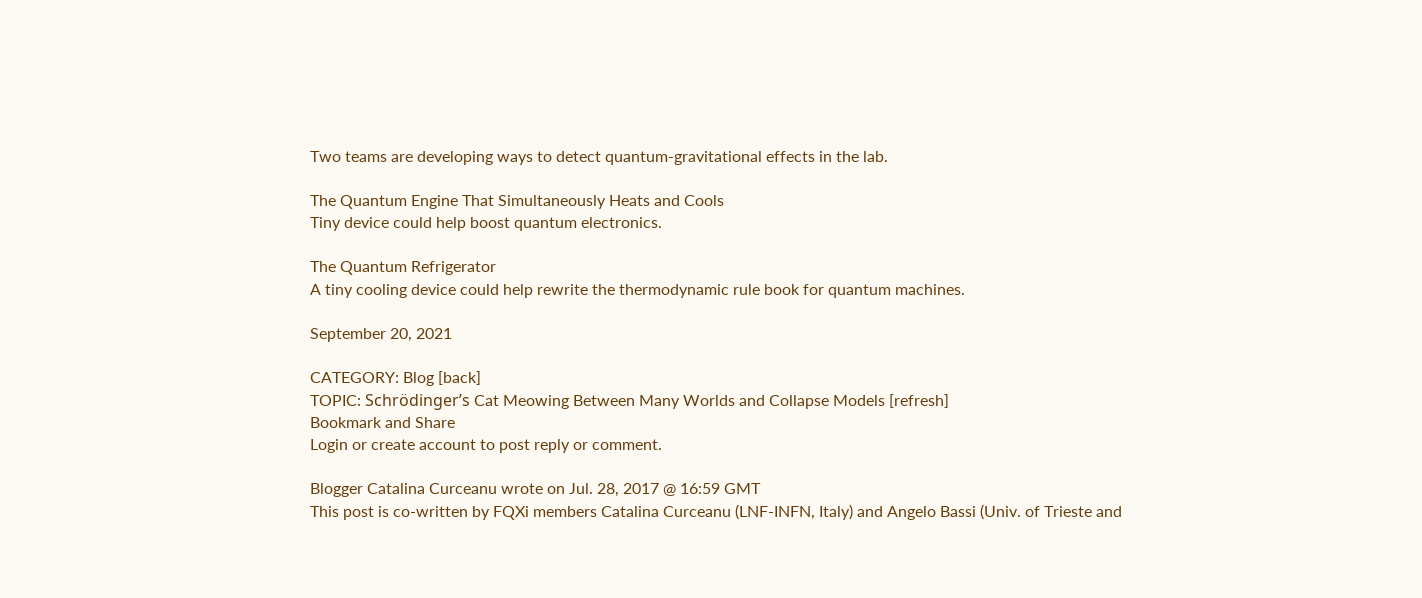Two teams are developing ways to detect quantum-gravitational effects in the lab.

The Quantum Engine That Simultaneously Heats and Cools
Tiny device could help boost quantum electronics.

The Quantum Refrigerator
A tiny cooling device could help rewrite the thermodynamic rule book for quantum machines.

September 20, 2021

CATEGORY: Blog [back]
TOPIC: Schrödinger’s Cat Meowing Between Many Worlds and Collapse Models [refresh]
Bookmark and Share
Login or create account to post reply or comment.

Blogger Catalina Curceanu wrote on Jul. 28, 2017 @ 16:59 GMT
This post is co-written by FQXi members Catalina Curceanu (LNF-INFN, Italy) and Angelo Bassi (Univ. of Trieste and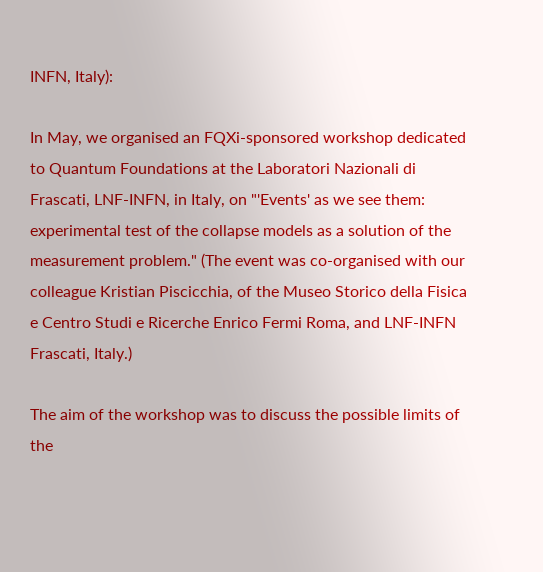INFN, Italy):

In May, we organised an FQXi-sponsored workshop dedicated to Quantum Foundations at the Laboratori Nazionali di Frascati, LNF-INFN, in Italy, on "'Events' as we see them: experimental test of the collapse models as a solution of the measurement problem." (The event was co-organised with our colleague Kristian Piscicchia, of the Museo Storico della Fisica e Centro Studi e Ricerche Enrico Fermi Roma, and LNF-INFN Frascati, Italy.)

The aim of the workshop was to discuss the possible limits of the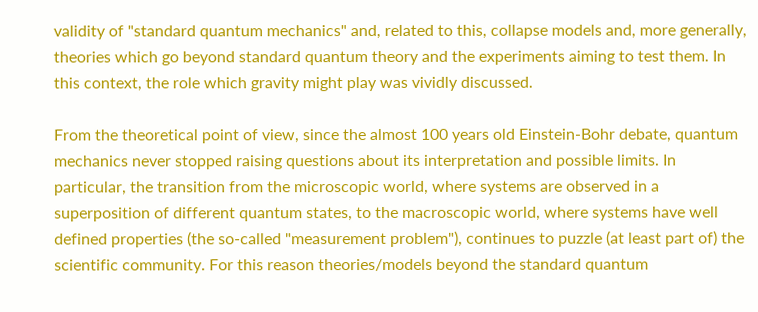validity of "standard quantum mechanics" and, related to this, collapse models and, more generally, theories which go beyond standard quantum theory and the experiments aiming to test them. In this context, the role which gravity might play was vividly discussed.

From the theoretical point of view, since the almost 100 years old Einstein-Bohr debate, quantum mechanics never stopped raising questions about its interpretation and possible limits. In particular, the transition from the microscopic world, where systems are observed in a superposition of different quantum states, to the macroscopic world, where systems have well defined properties (the so-called "measurement problem"), continues to puzzle (at least part of) the scientific community. For this reason theories/models beyond the standard quantum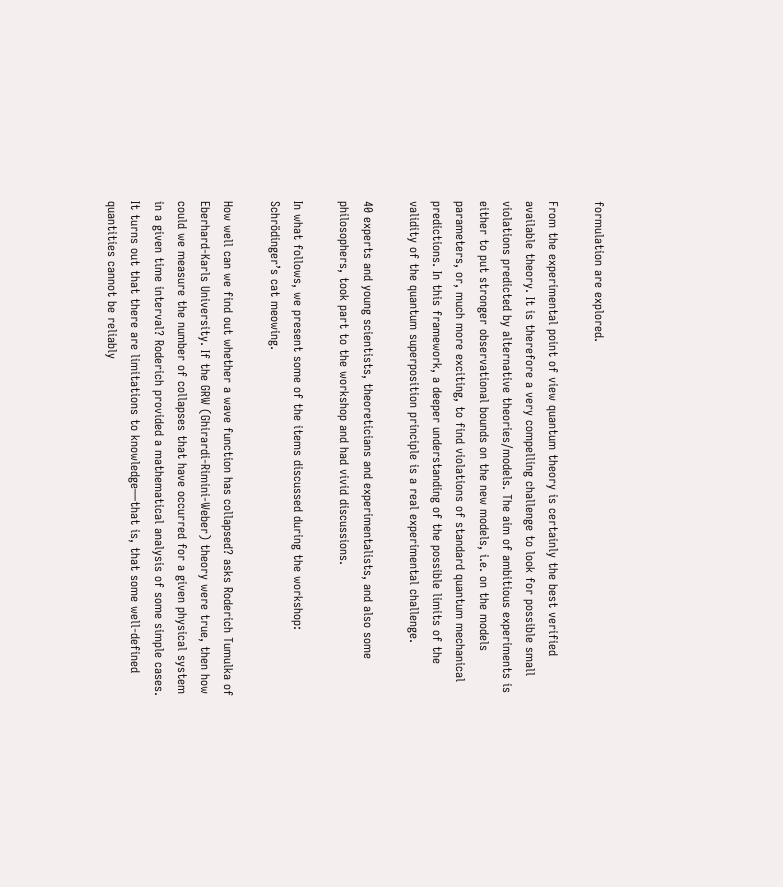formulation are explored.

From the experimental point of view quantum theory is certainly the best verified available theory. It is therefore a very compelling challenge to look for possible small violations predicted by alternative theories/models. The aim of ambitious experiments is either to put stronger observational bounds on the new models, i.e. on the models parameters, or, much more exciting, to find violations of standard quantum mechanical predictions. In this framework, a deeper understanding of the possible limits of the validity of the quantum superposition principle is a real experimental challenge.

40 experts and young scientists, theoreticians and experimentalists, and also some philosophers, took part to the workshop and had vivid discussions.

In what follows, we present some of the items discussed during the workshop: Schrödinger’s cat meowing.

How well can we find out whether a wave function has collapsed? asks Roderich Tumulka of Eberhard-Karls University. If the GRW (Ghirardi-Rimini-Weber) theory were true, then how could we measure the number of collapses that have occurred for a given physical system in a given time interval? Roderich provided a mathematical analysis of some simple cases. It turns out that there are limitations to knowledge—that is, that some well-defined quantities cannot be reliably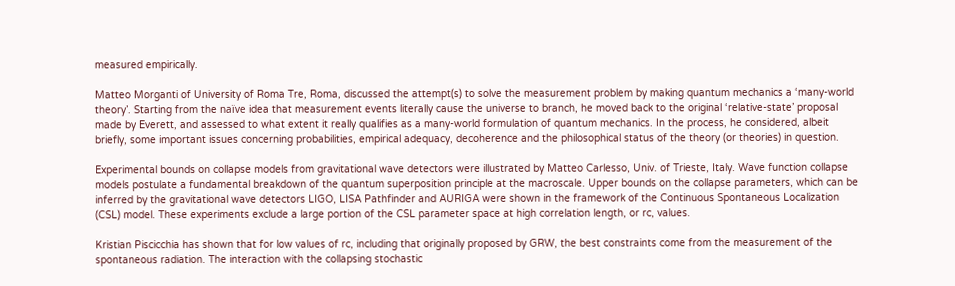measured empirically.

Matteo Morganti of University of Roma Tre, Roma, discussed the attempt(s) to solve the measurement problem by making quantum mechanics a ‘many-world theory’. Starting from the naïve idea that measurement events literally cause the universe to branch, he moved back to the original ‘relative-state’ proposal made by Everett, and assessed to what extent it really qualifies as a many-world formulation of quantum mechanics. In the process, he considered, albeit briefly, some important issues concerning probabilities, empirical adequacy, decoherence and the philosophical status of the theory (or theories) in question.

Experimental bounds on collapse models from gravitational wave detectors were illustrated by Matteo Carlesso, Univ. of Trieste, Italy. Wave function collapse models postulate a fundamental breakdown of the quantum superposition principle at the macroscale. Upper bounds on the collapse parameters, which can be inferred by the gravitational wave detectors LIGO, LISA Pathfinder and AURIGA were shown in the framework of the Continuous Spontaneous Localization (CSL) model. These experiments exclude a large portion of the CSL parameter space at high correlation length, or rc, values.

Kristian Piscicchia has shown that for low values of rc, including that originally proposed by GRW, the best constraints come from the measurement of the spontaneous radiation. The interaction with the collapsing stochastic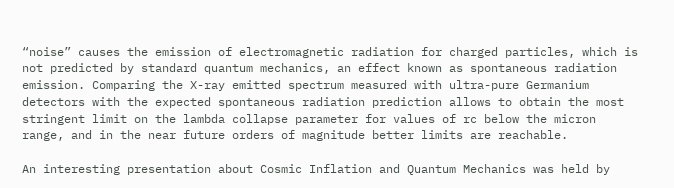“noise” causes the emission of electromagnetic radiation for charged particles, which is not predicted by standard quantum mechanics, an effect known as spontaneous radiation emission. Comparing the X-ray emitted spectrum measured with ultra-pure Germanium detectors with the expected spontaneous radiation prediction allows to obtain the most stringent limit on the lambda collapse parameter for values of rc below the micron range, and in the near future orders of magnitude better limits are reachable.

An interesting presentation about Cosmic Inflation and Quantum Mechanics was held by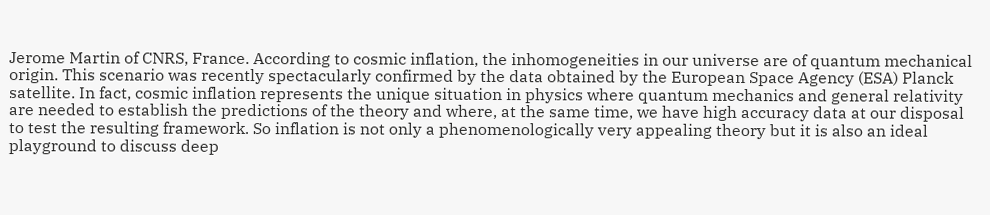Jerome Martin of CNRS, France. According to cosmic inflation, the inhomogeneities in our universe are of quantum mechanical origin. This scenario was recently spectacularly confirmed by the data obtained by the European Space Agency (ESA) Planck satellite. In fact, cosmic inflation represents the unique situation in physics where quantum mechanics and general relativity are needed to establish the predictions of the theory and where, at the same time, we have high accuracy data at our disposal to test the resulting framework. So inflation is not only a phenomenologically very appealing theory but it is also an ideal playground to discuss deep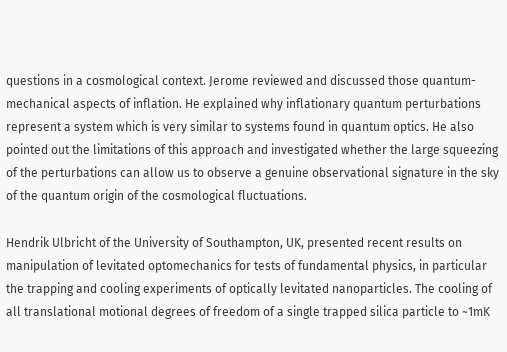questions in a cosmological context. Jerome reviewed and discussed those quantum-mechanical aspects of inflation. He explained why inflationary quantum perturbations represent a system which is very similar to systems found in quantum optics. He also pointed out the limitations of this approach and investigated whether the large squeezing of the perturbations can allow us to observe a genuine observational signature in the sky of the quantum origin of the cosmological fluctuations.

Hendrik Ulbricht of the University of Southampton, UK, presented recent results on manipulation of levitated optomechanics for tests of fundamental physics, in particular the trapping and cooling experiments of optically levitated nanoparticles. The cooling of all translational motional degrees of freedom of a single trapped silica particle to ~1mK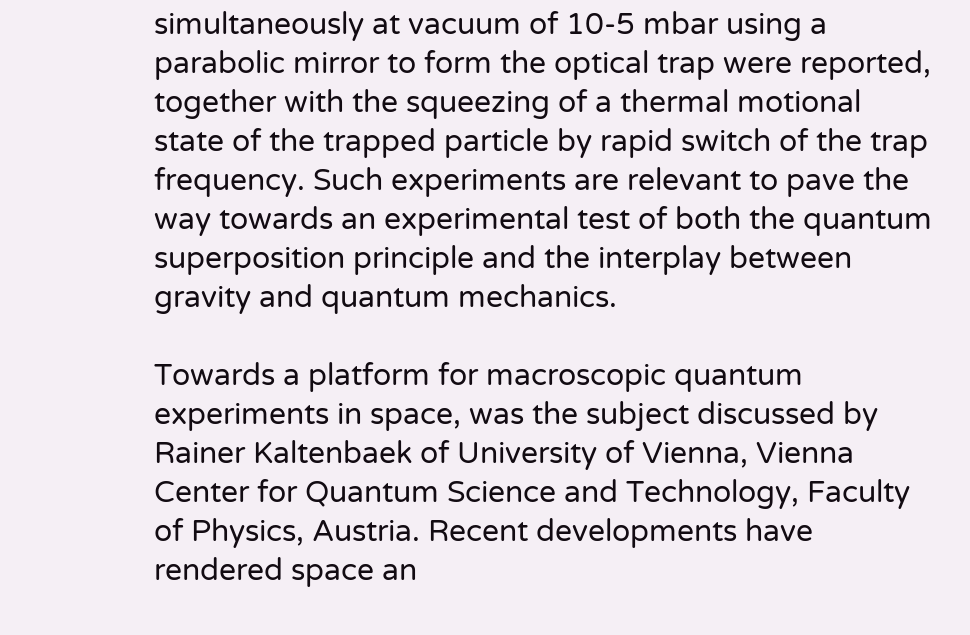simultaneously at vacuum of 10-5 mbar using a parabolic mirror to form the optical trap were reported, together with the squeezing of a thermal motional state of the trapped particle by rapid switch of the trap frequency. Such experiments are relevant to pave the way towards an experimental test of both the quantum superposition principle and the interplay between gravity and quantum mechanics.

Towards a platform for macroscopic quantum experiments in space, was the subject discussed by Rainer Kaltenbaek of University of Vienna, Vienna Center for Quantum Science and Technology, Faculty of Physics, Austria. Recent developments have rendered space an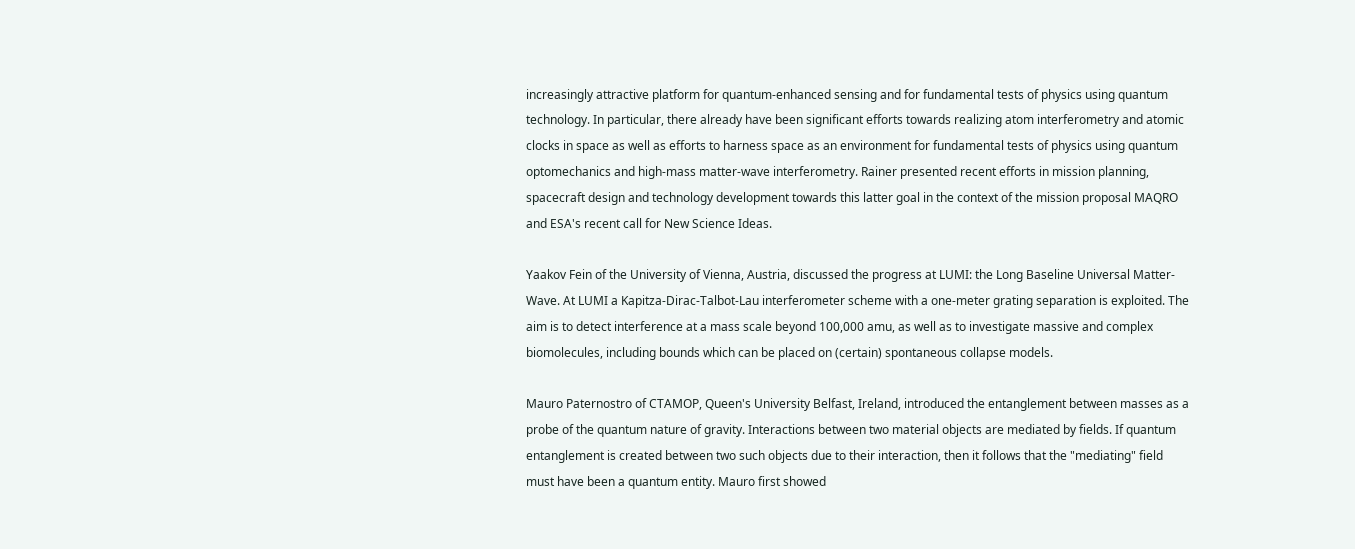increasingly attractive platform for quantum-enhanced sensing and for fundamental tests of physics using quantum technology. In particular, there already have been significant efforts towards realizing atom interferometry and atomic clocks in space as well as efforts to harness space as an environment for fundamental tests of physics using quantum optomechanics and high-mass matter-wave interferometry. Rainer presented recent efforts in mission planning, spacecraft design and technology development towards this latter goal in the context of the mission proposal MAQRO and ESA's recent call for New Science Ideas.

Yaakov Fein of the University of Vienna, Austria, discussed the progress at LUMI: the Long Baseline Universal Matter-Wave. At LUMI a Kapitza-Dirac-Talbot-Lau interferometer scheme with a one-meter grating separation is exploited. The aim is to detect interference at a mass scale beyond 100,000 amu, as well as to investigate massive and complex biomolecules, including bounds which can be placed on (certain) spontaneous collapse models.

Mauro Paternostro of CTAMOP, Queen's University Belfast, Ireland, introduced the entanglement between masses as a probe of the quantum nature of gravity. Interactions between two material objects are mediated by fields. If quantum entanglement is created between two such objects due to their interaction, then it follows that the "mediating" field must have been a quantum entity. Mauro first showed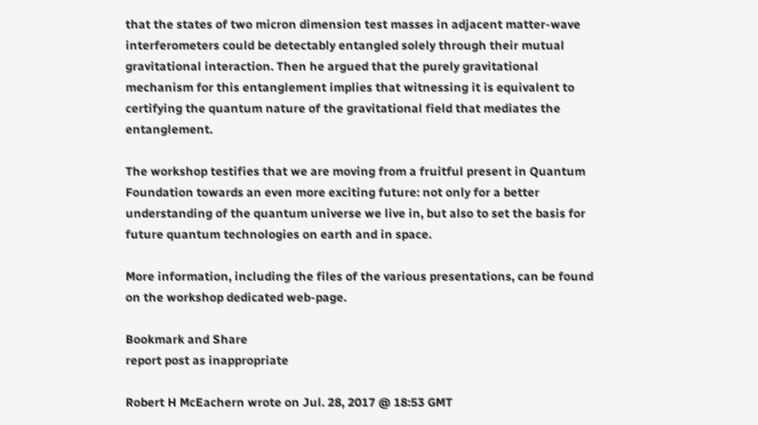that the states of two micron dimension test masses in adjacent matter-wave interferometers could be detectably entangled solely through their mutual gravitational interaction. Then he argued that the purely gravitational mechanism for this entanglement implies that witnessing it is equivalent to certifying the quantum nature of the gravitational field that mediates the entanglement.

The workshop testifies that we are moving from a fruitful present in Quantum Foundation towards an even more exciting future: not only for a better understanding of the quantum universe we live in, but also to set the basis for future quantum technologies on earth and in space.

More information, including the files of the various presentations, can be found on the workshop dedicated web-page.

Bookmark and Share
report post as inappropriate

Robert H McEachern wrote on Jul. 28, 2017 @ 18:53 GMT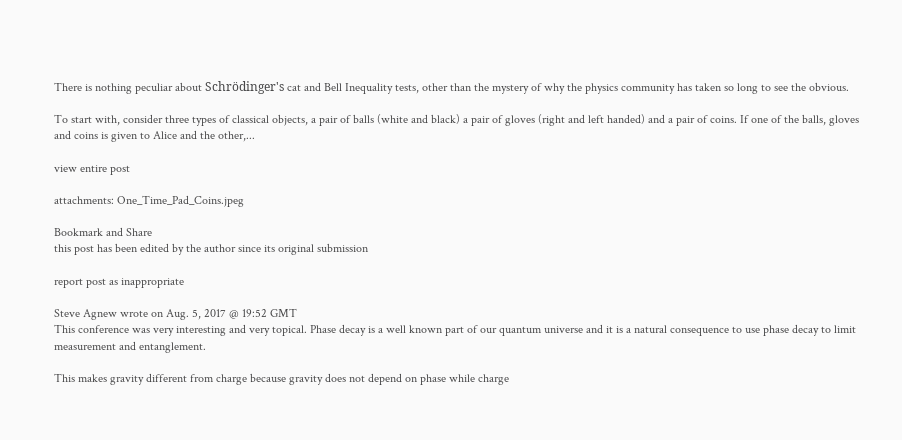There is nothing peculiar about Schrödinger's cat and Bell Inequality tests, other than the mystery of why the physics community has taken so long to see the obvious.

To start with, consider three types of classical objects, a pair of balls (white and black) a pair of gloves (right and left handed) and a pair of coins. If one of the balls, gloves and coins is given to Alice and the other,...

view entire post

attachments: One_Time_Pad_Coins.jpeg

Bookmark and Share
this post has been edited by the author since its original submission

report post as inappropriate

Steve Agnew wrote on Aug. 5, 2017 @ 19:52 GMT
This conference was very interesting and very topical. Phase decay is a well known part of our quantum universe and it is a natural consequence to use phase decay to limit measurement and entanglement.

This makes gravity different from charge because gravity does not depend on phase while charge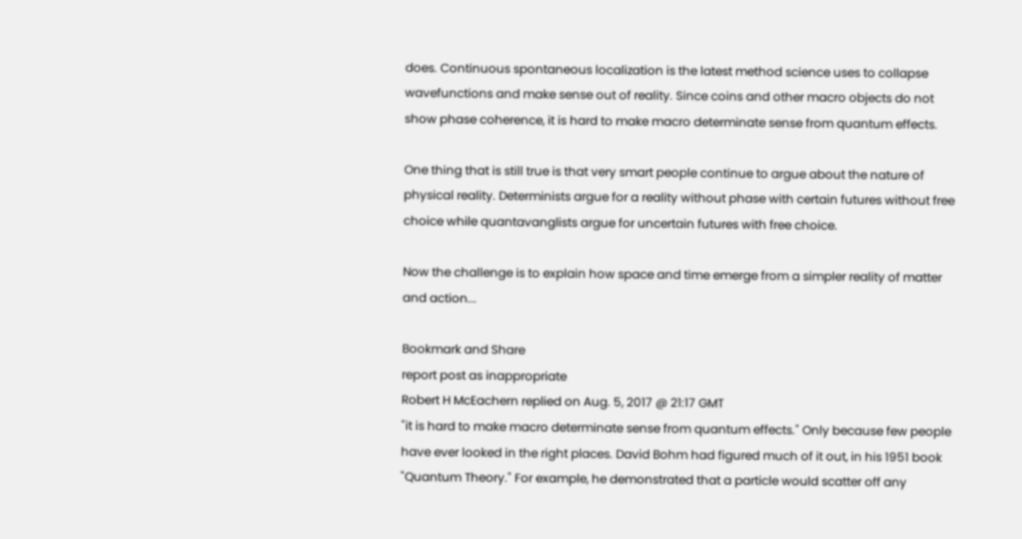does. Continuous spontaneous localization is the latest method science uses to collapse wavefunctions and make sense out of reality. Since coins and other macro objects do not show phase coherence, it is hard to make macro determinate sense from quantum effects.

One thing that is still true is that very smart people continue to argue about the nature of physical reality. Determinists argue for a reality without phase with certain futures without free choice while quantavanglists argue for uncertain futures with free choice.

Now the challenge is to explain how space and time emerge from a simpler reality of matter and action...

Bookmark and Share
report post as inappropriate
Robert H McEachern replied on Aug. 5, 2017 @ 21:17 GMT
"it is hard to make macro determinate sense from quantum effects." Only because few people have ever looked in the right places. David Bohm had figured much of it out, in his 1951 book "Quantum Theory." For example, he demonstrated that a particle would scatter off any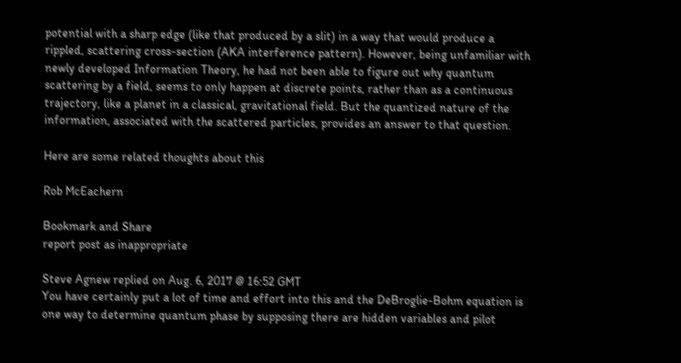potential with a sharp edge (like that produced by a slit) in a way that would produce a rippled, scattering cross-section (AKA interference pattern). However, being unfamiliar with newly developed Information Theory, he had not been able to figure out why quantum scattering by a field, seems to only happen at discrete points, rather than as a continuous trajectory, like a planet in a classical, gravitational field. But the quantized nature of the information, associated with the scattered particles, provides an answer to that question.

Here are some related thoughts about this

Rob McEachern

Bookmark and Share
report post as inappropriate

Steve Agnew replied on Aug. 6, 2017 @ 16:52 GMT
You have certainly put a lot of time and effort into this and the DeBroglie-Bohm equation is one way to determine quantum phase by supposing there are hidden variables and pilot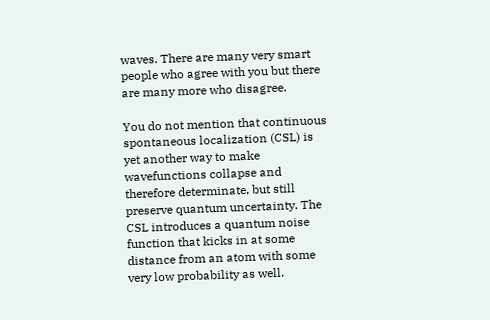waves. There are many very smart people who agree with you but there are many more who disagree.

You do not mention that continuous spontaneous localization (CSL) is yet another way to make wavefunctions collapse and therefore determinate, but still preserve quantum uncertainty. The CSL introduces a quantum noise function that kicks in at some distance from an atom with some very low probability as well.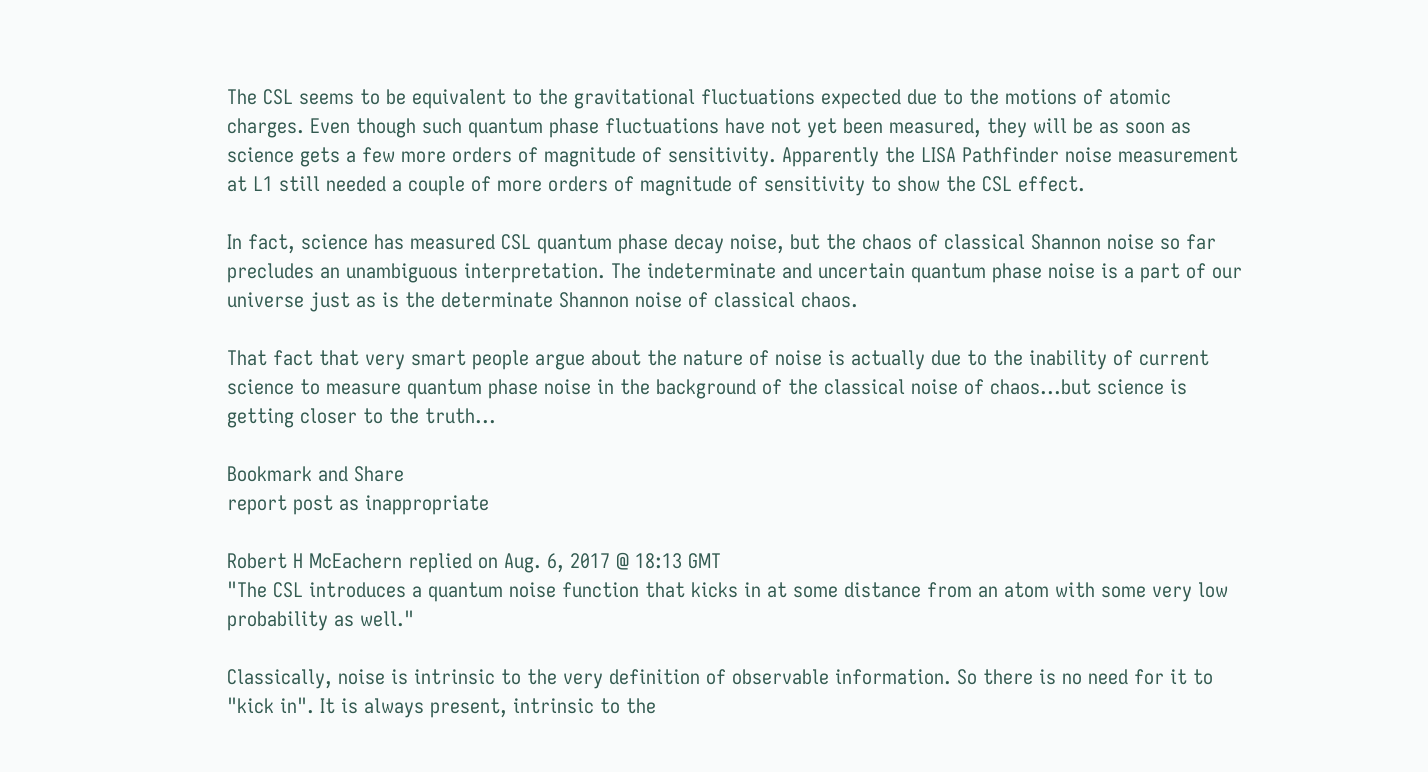The CSL seems to be equivalent to the gravitational fluctuations expected due to the motions of atomic charges. Even though such quantum phase fluctuations have not yet been measured, they will be as soon as science gets a few more orders of magnitude of sensitivity. Apparently the LISA Pathfinder noise measurement at L1 still needed a couple of more orders of magnitude of sensitivity to show the CSL effect.

In fact, science has measured CSL quantum phase decay noise, but the chaos of classical Shannon noise so far precludes an unambiguous interpretation. The indeterminate and uncertain quantum phase noise is a part of our universe just as is the determinate Shannon noise of classical chaos.

That fact that very smart people argue about the nature of noise is actually due to the inability of current science to measure quantum phase noise in the background of the classical noise of chaos...but science is getting closer to the truth...

Bookmark and Share
report post as inappropriate

Robert H McEachern replied on Aug. 6, 2017 @ 18:13 GMT
"The CSL introduces a quantum noise function that kicks in at some distance from an atom with some very low probability as well."

Classically, noise is intrinsic to the very definition of observable information. So there is no need for it to "kick in". It is always present, intrinsic to the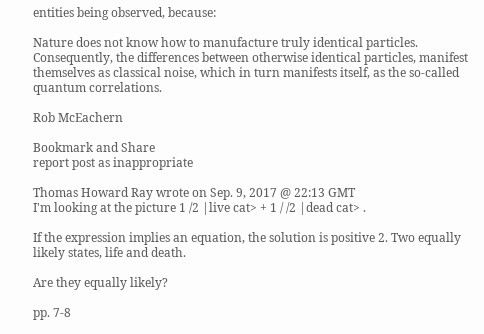entities being observed, because:

Nature does not know how to manufacture truly identical particles. Consequently, the differences between otherwise identical particles, manifest themselves as classical noise, which in turn manifests itself, as the so-called quantum correlations.

Rob McEachern

Bookmark and Share
report post as inappropriate

Thomas Howard Ray wrote on Sep. 9, 2017 @ 22:13 GMT
I'm looking at the picture 1 /2 |live cat> + 1 / /2 |dead cat> .

If the expression implies an equation, the solution is positive 2. Two equally likely states, life and death.

Are they equally likely?

pp. 7-8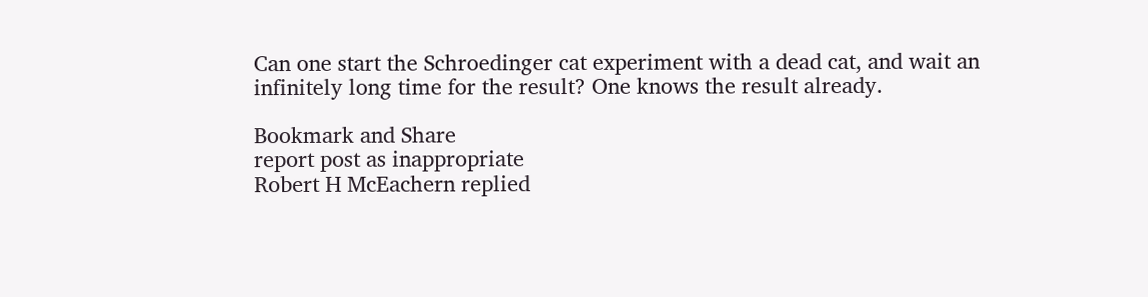Can one start the Schroedinger cat experiment with a dead cat, and wait an infinitely long time for the result? One knows the result already.

Bookmark and Share
report post as inappropriate
Robert H McEachern replied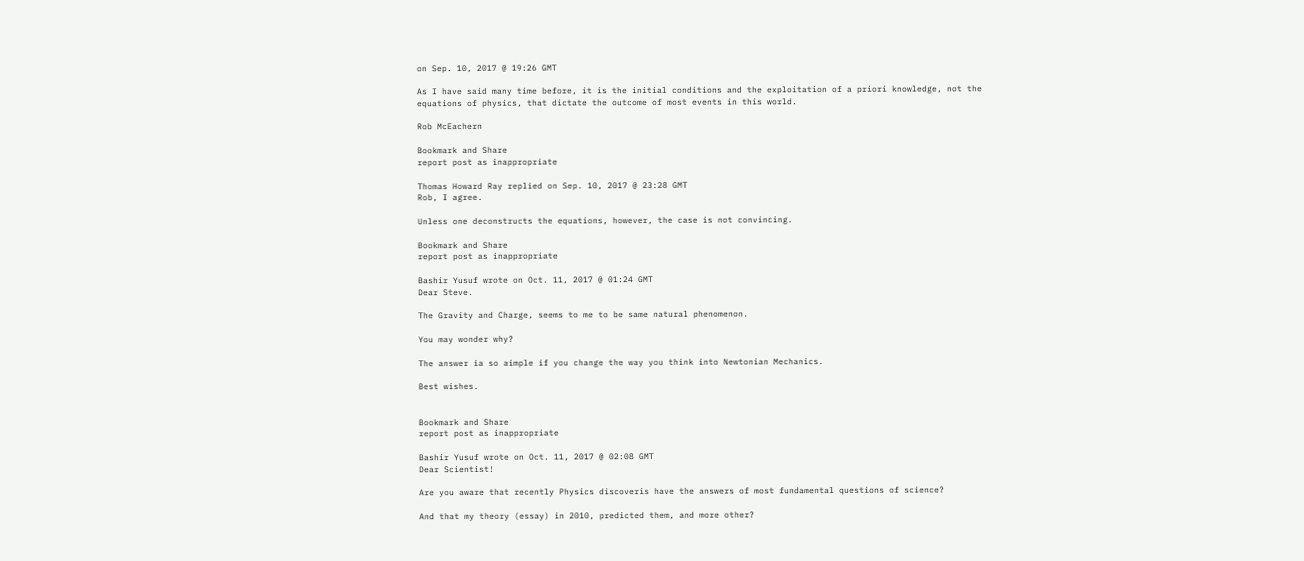on Sep. 10, 2017 @ 19:26 GMT

As I have said many time before, it is the initial conditions and the exploitation of a priori knowledge, not the equations of physics, that dictate the outcome of most events in this world.

Rob McEachern

Bookmark and Share
report post as inappropriate

Thomas Howard Ray replied on Sep. 10, 2017 @ 23:28 GMT
Rob, I agree.

Unless one deconstructs the equations, however, the case is not convincing.

Bookmark and Share
report post as inappropriate

Bashir Yusuf wrote on Oct. 11, 2017 @ 01:24 GMT
Dear Steve.

The Gravity and Charge, seems to me to be same natural phenomenon.

You may wonder why?

The answer ia so aimple if you change the way you think into Newtonian Mechanics.

Best wishes.


Bookmark and Share
report post as inappropriate

Bashir Yusuf wrote on Oct. 11, 2017 @ 02:08 GMT
Dear Scientist!

Are you aware that recently Physics discoveris have the answers of most fundamental questions of science?

And that my theory (essay) in 2010, predicted them, and more other?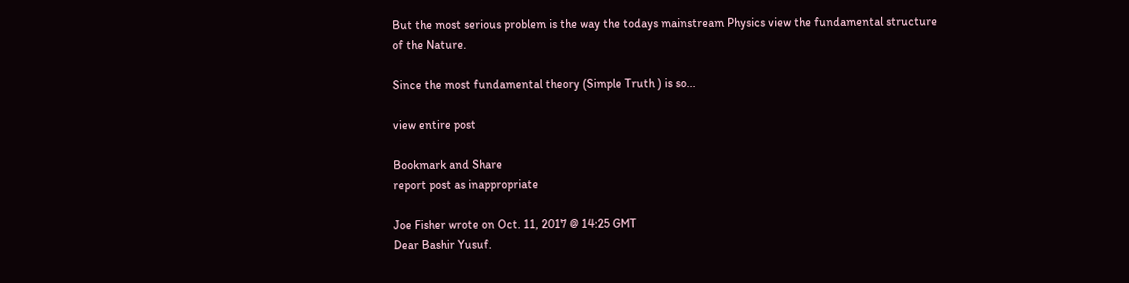But the most serious problem is the way the todays mainstream Physics view the fundamental structure of the Nature.

Since the most fundamental theory (Simple Truth ) is so...

view entire post

Bookmark and Share
report post as inappropriate

Joe Fisher wrote on Oct. 11, 2017 @ 14:25 GMT
Dear Bashir Yusuf.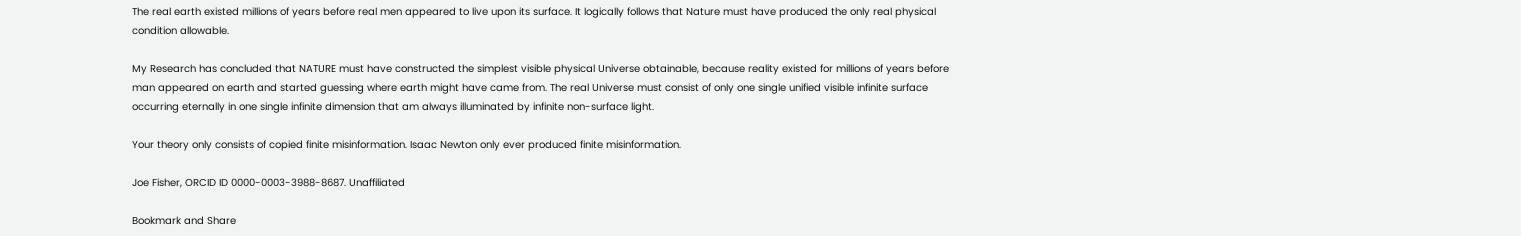The real earth existed millions of years before real men appeared to live upon its surface. It logically follows that Nature must have produced the only real physical condition allowable.

My Research has concluded that NATURE must have constructed the simplest visible physical Universe obtainable, because reality existed for millions of years before man appeared on earth and started guessing where earth might have came from. The real Universe must consist of only one single unified visible infinite surface occurring eternally in one single infinite dimension that am always illuminated by infinite non-surface light.

Your theory only consists of copied finite misinformation. Isaac Newton only ever produced finite misinformation.

Joe Fisher, ORCID ID 0000-0003-3988-8687. Unaffiliated

Bookmark and Share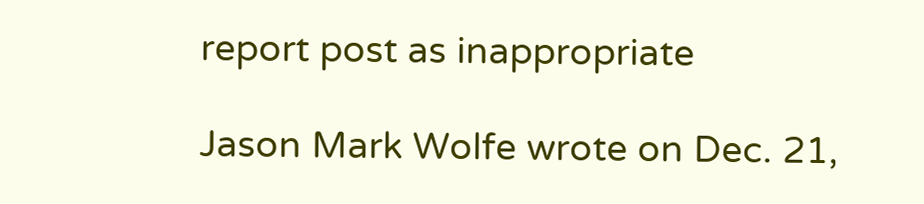report post as inappropriate

Jason Mark Wolfe wrote on Dec. 21,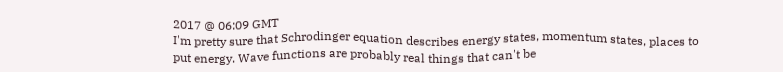2017 @ 06:09 GMT
I'm pretty sure that Schrodinger equation describes energy states, momentum states, places to put energy. Wave functions are probably real things that can't be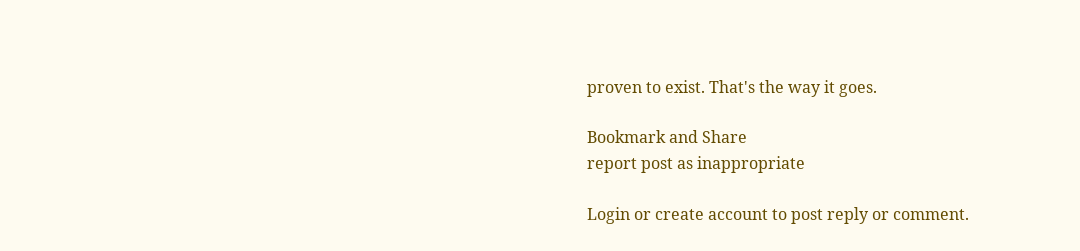proven to exist. That's the way it goes.

Bookmark and Share
report post as inappropriate

Login or create account to post reply or comment.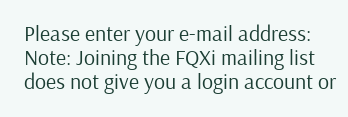Please enter your e-mail address:
Note: Joining the FQXi mailing list does not give you a login account or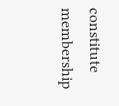constitute membership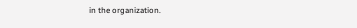in the organization.